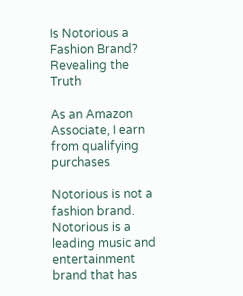Is Notorious a Fashion Brand? Revealing the Truth

As an Amazon Associate, I earn from qualifying purchases

Notorious is not a fashion brand. Notorious is a leading music and entertainment brand that has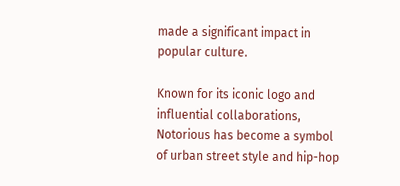made a significant impact in popular culture.

Known for its iconic logo and influential collaborations, Notorious has become a symbol of urban street style and hip-hop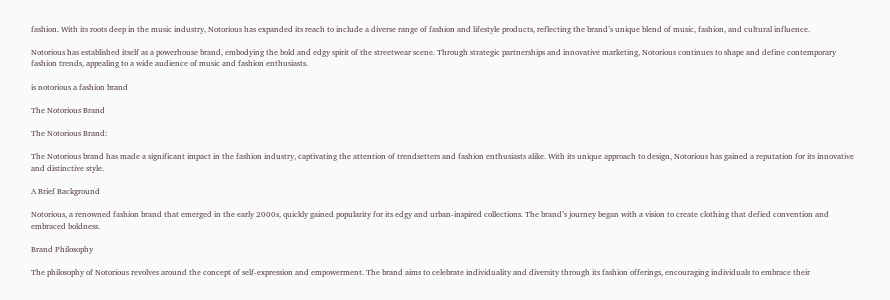fashion. With its roots deep in the music industry, Notorious has expanded its reach to include a diverse range of fashion and lifestyle products, reflecting the brand’s unique blend of music, fashion, and cultural influence.

Notorious has established itself as a powerhouse brand, embodying the bold and edgy spirit of the streetwear scene. Through strategic partnerships and innovative marketing, Notorious continues to shape and define contemporary fashion trends, appealing to a wide audience of music and fashion enthusiasts.

is notorious a fashion brand

The Notorious Brand

The Notorious Brand:

The Notorious brand has made a significant impact in the fashion industry, captivating the attention of trendsetters and fashion enthusiasts alike. With its unique approach to design, Notorious has gained a reputation for its innovative and distinctive style.

A Brief Background

Notorious, a renowned fashion brand that emerged in the early 2000s, quickly gained popularity for its edgy and urban-inspired collections. The brand’s journey began with a vision to create clothing that defied convention and embraced boldness.

Brand Philosophy

The philosophy of Notorious revolves around the concept of self-expression and empowerment. The brand aims to celebrate individuality and diversity through its fashion offerings, encouraging individuals to embrace their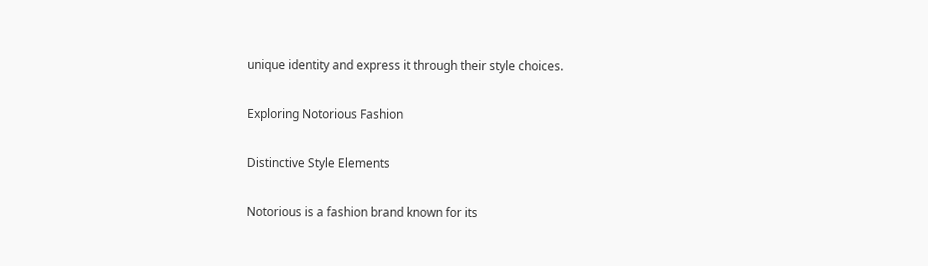unique identity and express it through their style choices.

Exploring Notorious Fashion

Distinctive Style Elements

Notorious is a fashion brand known for its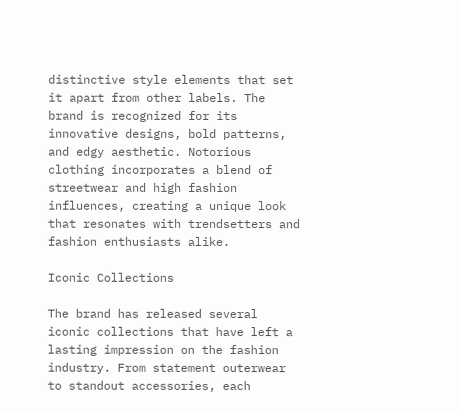distinctive style elements that set it apart from other labels. The brand is recognized for its innovative designs, bold patterns, and edgy aesthetic. Notorious clothing incorporates a blend of streetwear and high fashion influences, creating a unique look that resonates with trendsetters and fashion enthusiasts alike.

Iconic Collections

The brand has released several iconic collections that have left a lasting impression on the fashion industry. From statement outerwear to standout accessories, each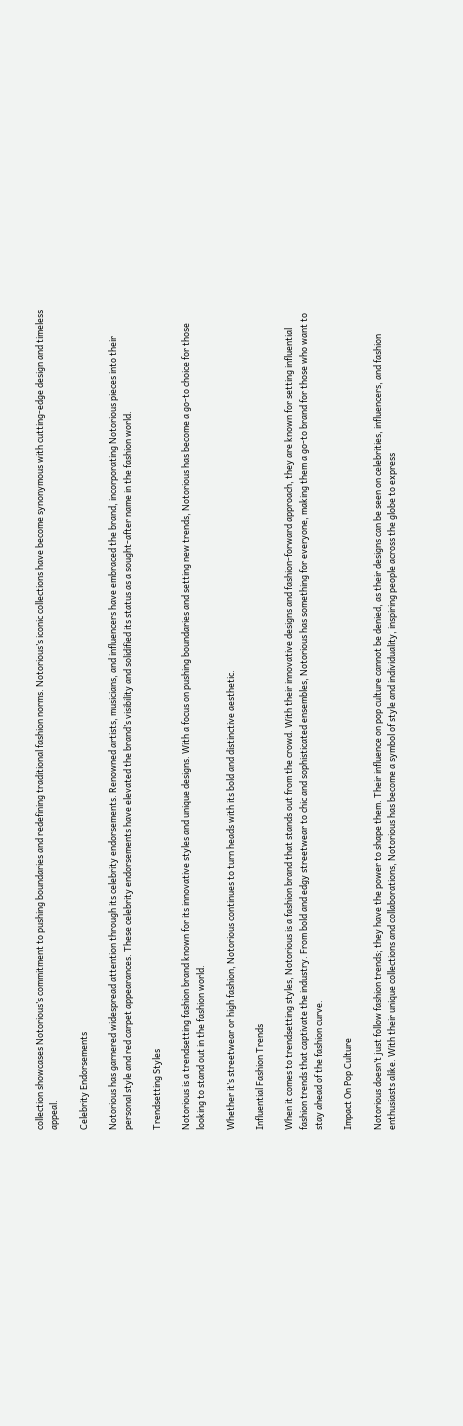collection showcases Notorious’s commitment to pushing boundaries and redefining traditional fashion norms. Notorious’s iconic collections have become synonymous with cutting-edge design and timeless appeal.

Celebrity Endorsements

Notorious has garnered widespread attention through its celebrity endorsements. Renowned artists, musicians, and influencers have embraced the brand, incorporating Notorious pieces into their personal style and red carpet appearances. These celebrity endorsements have elevated the brand’s visibility and solidified its status as a sought-after name in the fashion world.

Trendsetting Styles

Notorious is a trendsetting fashion brand known for its innovative styles and unique designs. With a focus on pushing boundaries and setting new trends, Notorious has become a go-to choice for those looking to stand out in the fashion world.

Whether it’s streetwear or high fashion, Notorious continues to turn heads with its bold and distinctive aesthetic.

Influential Fashion Trends

When it comes to trendsetting styles, Notorious is a fashion brand that stands out from the crowd. With their innovative designs and fashion-forward approach, they are known for setting influential fashion trends that captivate the industry. From bold and edgy streetwear to chic and sophisticated ensembles, Notorious has something for everyone, making them a go-to brand for those who want to stay ahead of the fashion curve.

Impact On Pop Culture

Notorious doesn’t just follow fashion trends; they have the power to shape them. Their influence on pop culture cannot be denied, as their designs can be seen on celebrities, influencers, and fashion enthusiasts alike. With their unique collections and collaborations, Notorious has become a symbol of style and individuality, inspiring people across the globe to express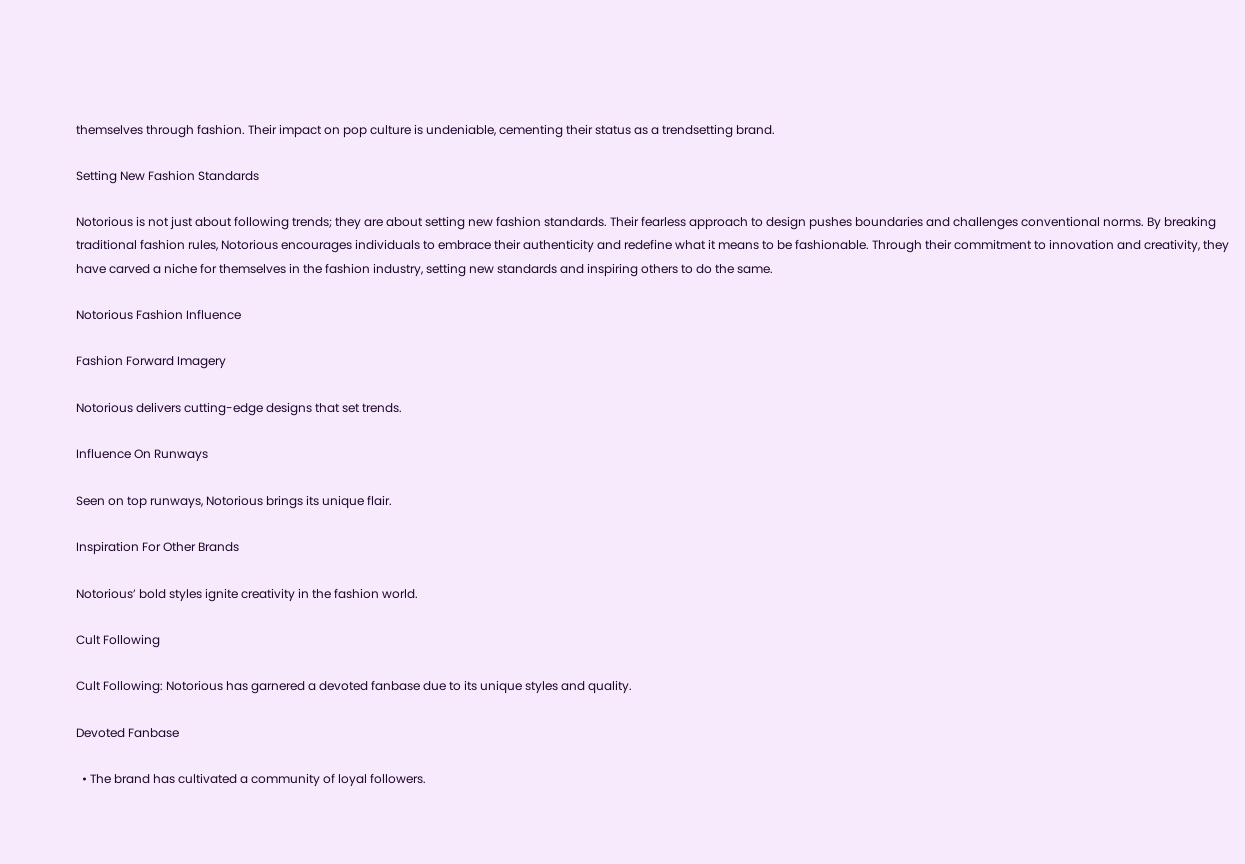themselves through fashion. Their impact on pop culture is undeniable, cementing their status as a trendsetting brand.

Setting New Fashion Standards

Notorious is not just about following trends; they are about setting new fashion standards. Their fearless approach to design pushes boundaries and challenges conventional norms. By breaking traditional fashion rules, Notorious encourages individuals to embrace their authenticity and redefine what it means to be fashionable. Through their commitment to innovation and creativity, they have carved a niche for themselves in the fashion industry, setting new standards and inspiring others to do the same.

Notorious Fashion Influence

Fashion Forward Imagery

Notorious delivers cutting-edge designs that set trends.

Influence On Runways

Seen on top runways, Notorious brings its unique flair.

Inspiration For Other Brands

Notorious’ bold styles ignite creativity in the fashion world.

Cult Following

Cult Following: Notorious has garnered a devoted fanbase due to its unique styles and quality.

Devoted Fanbase

  • The brand has cultivated a community of loyal followers.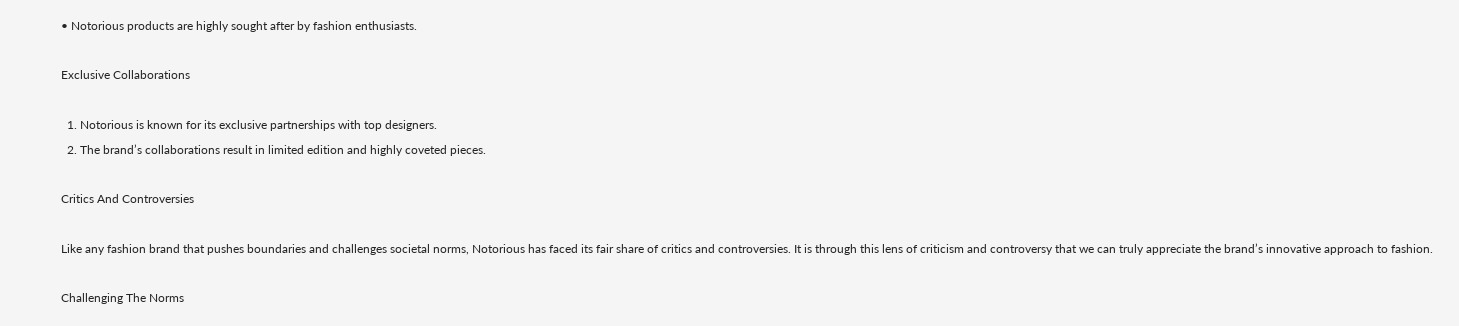• Notorious products are highly sought after by fashion enthusiasts.

Exclusive Collaborations

  1. Notorious is known for its exclusive partnerships with top designers.
  2. The brand’s collaborations result in limited edition and highly coveted pieces.

Critics And Controversies

Like any fashion brand that pushes boundaries and challenges societal norms, Notorious has faced its fair share of critics and controversies. It is through this lens of criticism and controversy that we can truly appreciate the brand’s innovative approach to fashion.

Challenging The Norms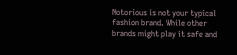Notorious is not your typical fashion brand. While other brands might play it safe and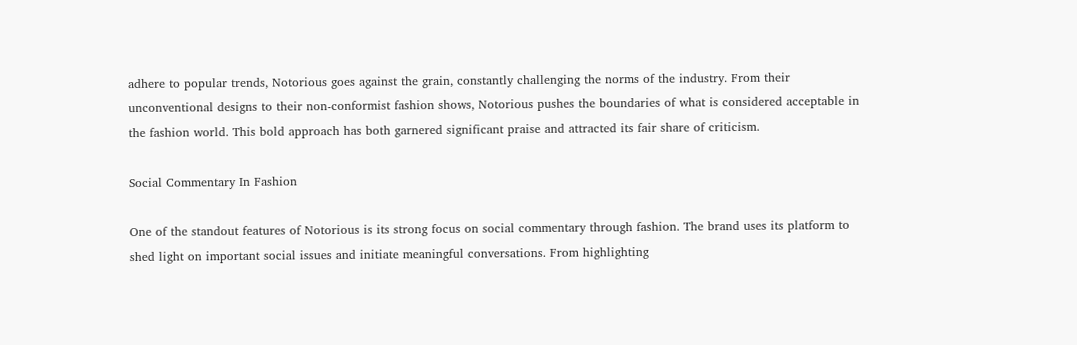adhere to popular trends, Notorious goes against the grain, constantly challenging the norms of the industry. From their unconventional designs to their non-conformist fashion shows, Notorious pushes the boundaries of what is considered acceptable in the fashion world. This bold approach has both garnered significant praise and attracted its fair share of criticism.

Social Commentary In Fashion

One of the standout features of Notorious is its strong focus on social commentary through fashion. The brand uses its platform to shed light on important social issues and initiate meaningful conversations. From highlighting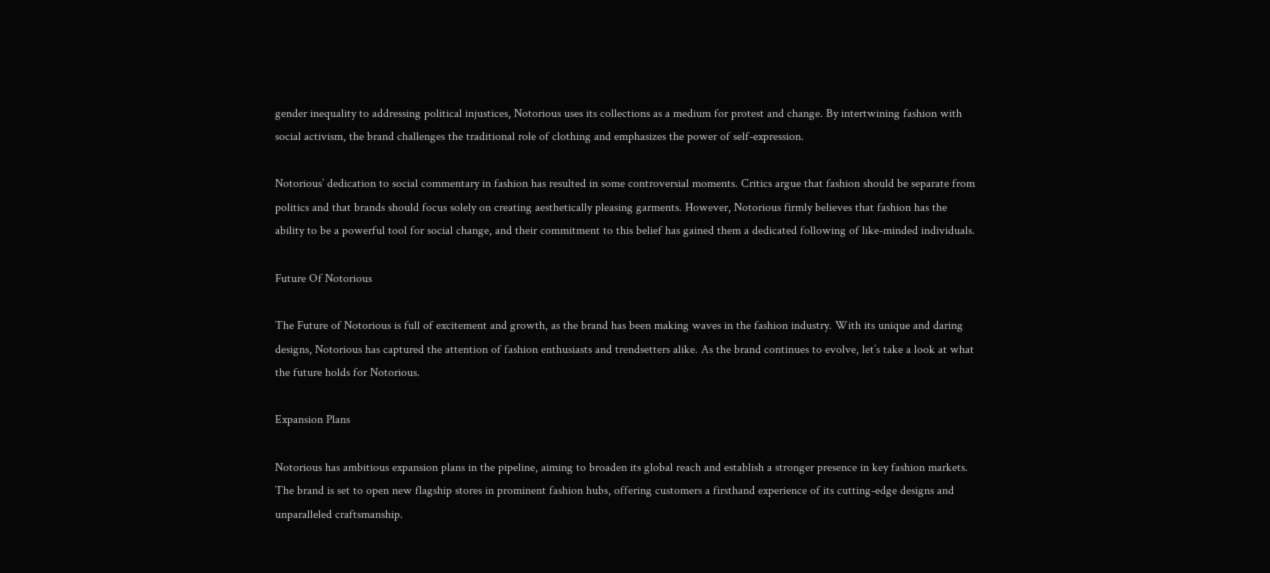gender inequality to addressing political injustices, Notorious uses its collections as a medium for protest and change. By intertwining fashion with social activism, the brand challenges the traditional role of clothing and emphasizes the power of self-expression.

Notorious’ dedication to social commentary in fashion has resulted in some controversial moments. Critics argue that fashion should be separate from politics and that brands should focus solely on creating aesthetically pleasing garments. However, Notorious firmly believes that fashion has the ability to be a powerful tool for social change, and their commitment to this belief has gained them a dedicated following of like-minded individuals.

Future Of Notorious

The Future of Notorious is full of excitement and growth, as the brand has been making waves in the fashion industry. With its unique and daring designs, Notorious has captured the attention of fashion enthusiasts and trendsetters alike. As the brand continues to evolve, let’s take a look at what the future holds for Notorious.

Expansion Plans

Notorious has ambitious expansion plans in the pipeline, aiming to broaden its global reach and establish a stronger presence in key fashion markets. The brand is set to open new flagship stores in prominent fashion hubs, offering customers a firsthand experience of its cutting-edge designs and unparalleled craftsmanship.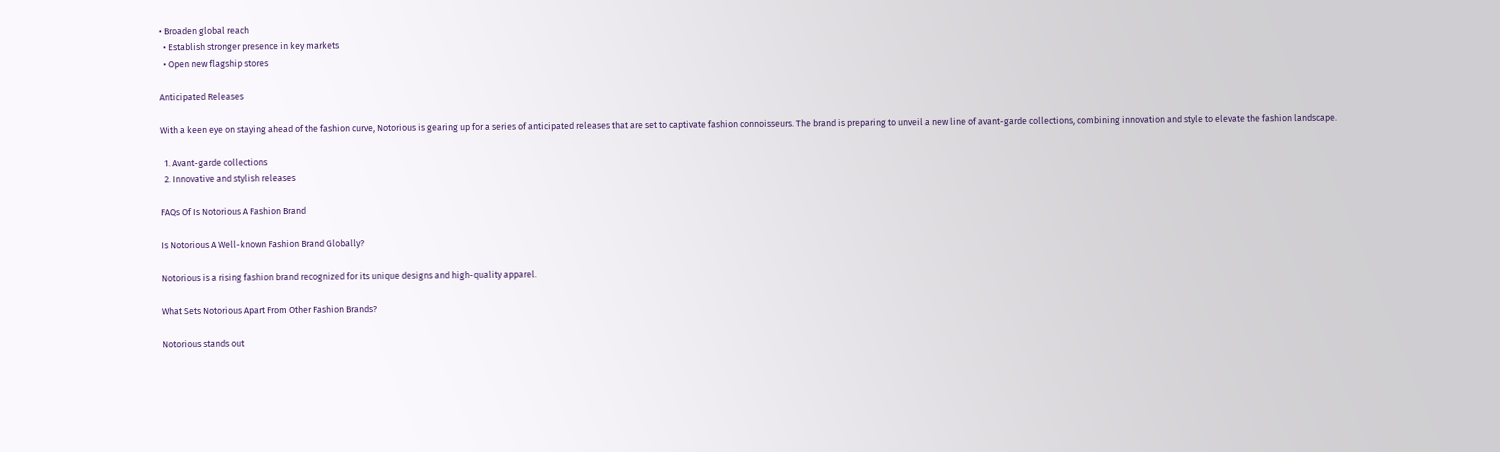• Broaden global reach
  • Establish stronger presence in key markets
  • Open new flagship stores

Anticipated Releases

With a keen eye on staying ahead of the fashion curve, Notorious is gearing up for a series of anticipated releases that are set to captivate fashion connoisseurs. The brand is preparing to unveil a new line of avant-garde collections, combining innovation and style to elevate the fashion landscape.

  1. Avant-garde collections
  2. Innovative and stylish releases

FAQs Of Is Notorious A Fashion Brand

Is Notorious A Well-known Fashion Brand Globally?

Notorious is a rising fashion brand recognized for its unique designs and high-quality apparel.

What Sets Notorious Apart From Other Fashion Brands?

Notorious stands out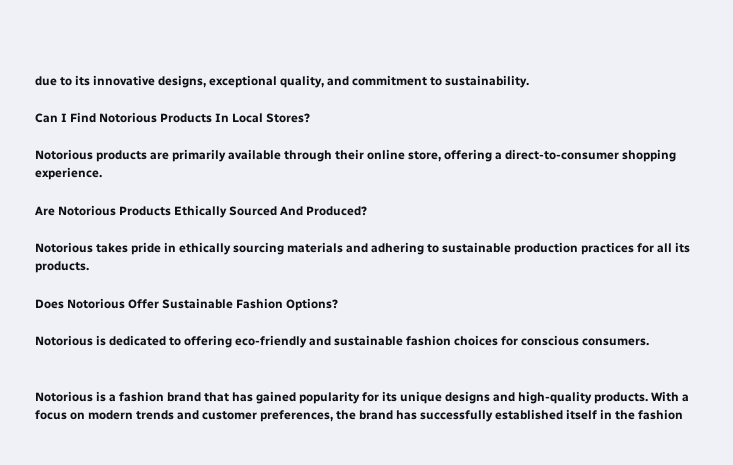due to its innovative designs, exceptional quality, and commitment to sustainability.

Can I Find Notorious Products In Local Stores?

Notorious products are primarily available through their online store, offering a direct-to-consumer shopping experience.

Are Notorious Products Ethically Sourced And Produced?

Notorious takes pride in ethically sourcing materials and adhering to sustainable production practices for all its products.

Does Notorious Offer Sustainable Fashion Options?

Notorious is dedicated to offering eco-friendly and sustainable fashion choices for conscious consumers.


Notorious is a fashion brand that has gained popularity for its unique designs and high-quality products. With a focus on modern trends and customer preferences, the brand has successfully established itself in the fashion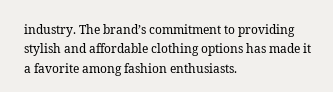industry. The brand’s commitment to providing stylish and affordable clothing options has made it a favorite among fashion enthusiasts.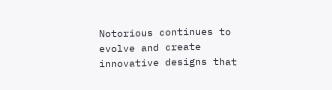Notorious continues to evolve and create innovative designs that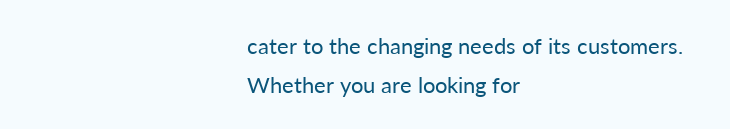cater to the changing needs of its customers. Whether you are looking for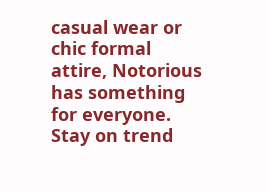casual wear or chic formal attire, Notorious has something for everyone. Stay on trend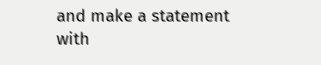and make a statement with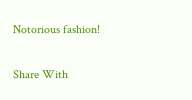Notorious fashion!

Share With